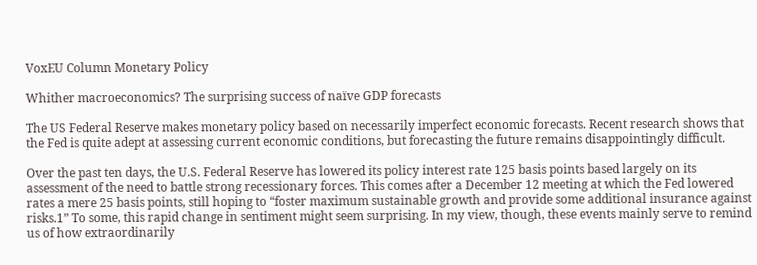VoxEU Column Monetary Policy

Whither macroeconomics? The surprising success of naïve GDP forecasts

The US Federal Reserve makes monetary policy based on necessarily imperfect economic forecasts. Recent research shows that the Fed is quite adept at assessing current economic conditions, but forecasting the future remains disappointingly difficult.

Over the past ten days, the U.S. Federal Reserve has lowered its policy interest rate 125 basis points based largely on its assessment of the need to battle strong recessionary forces. This comes after a December 12 meeting at which the Fed lowered rates a mere 25 basis points, still hoping to “foster maximum sustainable growth and provide some additional insurance against risks.1” To some, this rapid change in sentiment might seem surprising. In my view, though, these events mainly serve to remind us of how extraordinarily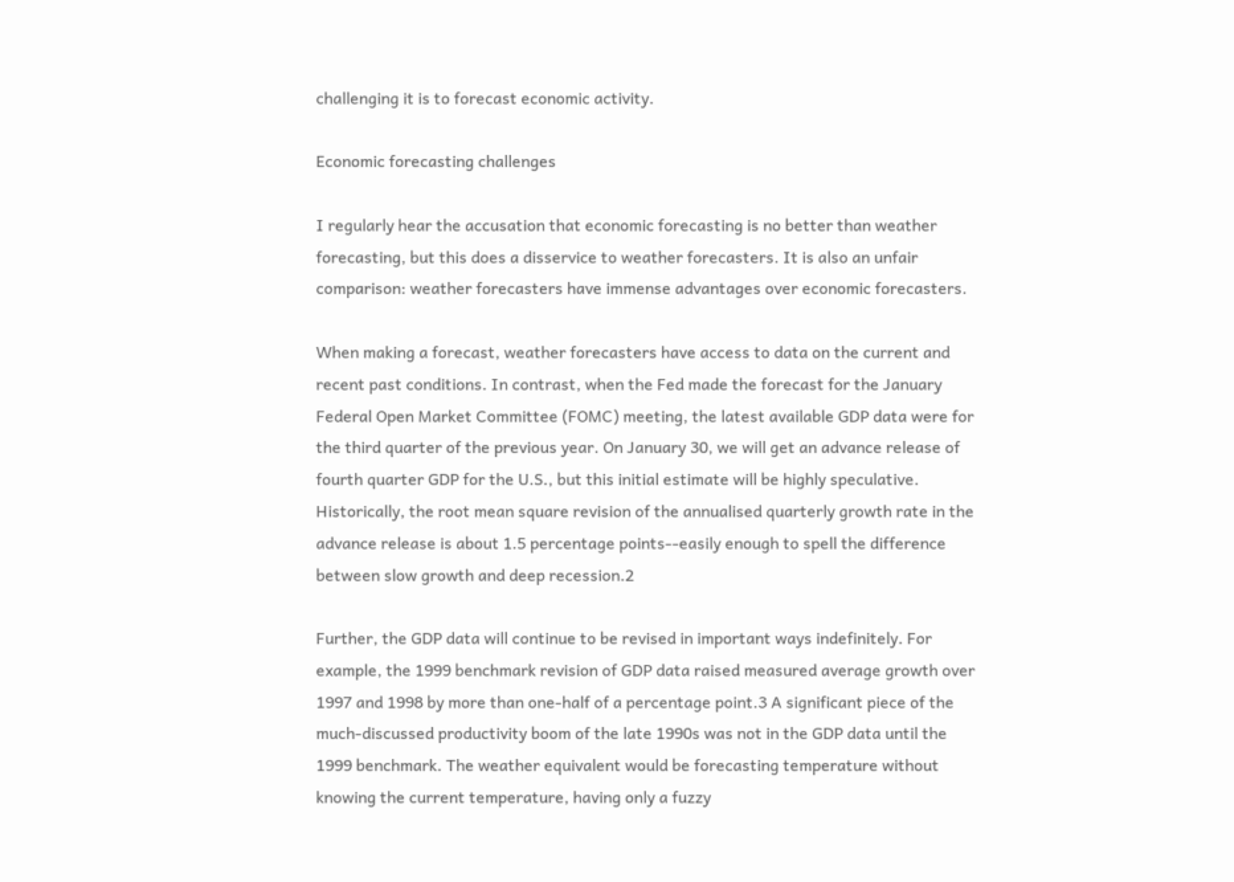challenging it is to forecast economic activity.

Economic forecasting challenges

I regularly hear the accusation that economic forecasting is no better than weather forecasting, but this does a disservice to weather forecasters. It is also an unfair comparison: weather forecasters have immense advantages over economic forecasters.

When making a forecast, weather forecasters have access to data on the current and recent past conditions. In contrast, when the Fed made the forecast for the January Federal Open Market Committee (FOMC) meeting, the latest available GDP data were for the third quarter of the previous year. On January 30, we will get an advance release of fourth quarter GDP for the U.S., but this initial estimate will be highly speculative. Historically, the root mean square revision of the annualised quarterly growth rate in the advance release is about 1.5 percentage points--easily enough to spell the difference between slow growth and deep recession.2

Further, the GDP data will continue to be revised in important ways indefinitely. For example, the 1999 benchmark revision of GDP data raised measured average growth over 1997 and 1998 by more than one-half of a percentage point.3 A significant piece of the much-discussed productivity boom of the late 1990s was not in the GDP data until the 1999 benchmark. The weather equivalent would be forecasting temperature without knowing the current temperature, having only a fuzzy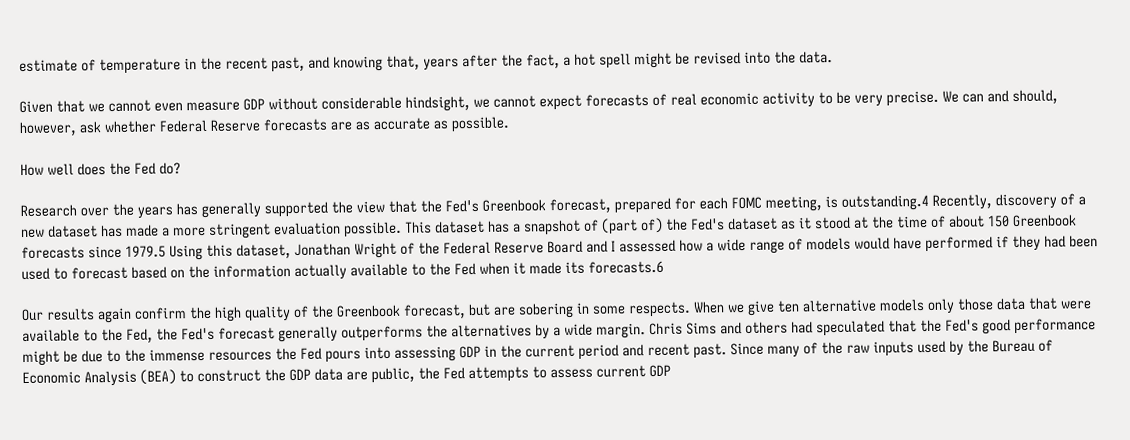estimate of temperature in the recent past, and knowing that, years after the fact, a hot spell might be revised into the data.

Given that we cannot even measure GDP without considerable hindsight, we cannot expect forecasts of real economic activity to be very precise. We can and should, however, ask whether Federal Reserve forecasts are as accurate as possible.

How well does the Fed do?

Research over the years has generally supported the view that the Fed's Greenbook forecast, prepared for each FOMC meeting, is outstanding.4 Recently, discovery of a new dataset has made a more stringent evaluation possible. This dataset has a snapshot of (part of) the Fed's dataset as it stood at the time of about 150 Greenbook forecasts since 1979.5 Using this dataset, Jonathan Wright of the Federal Reserve Board and I assessed how a wide range of models would have performed if they had been used to forecast based on the information actually available to the Fed when it made its forecasts.6

Our results again confirm the high quality of the Greenbook forecast, but are sobering in some respects. When we give ten alternative models only those data that were available to the Fed, the Fed's forecast generally outperforms the alternatives by a wide margin. Chris Sims and others had speculated that the Fed's good performance might be due to the immense resources the Fed pours into assessing GDP in the current period and recent past. Since many of the raw inputs used by the Bureau of Economic Analysis (BEA) to construct the GDP data are public, the Fed attempts to assess current GDP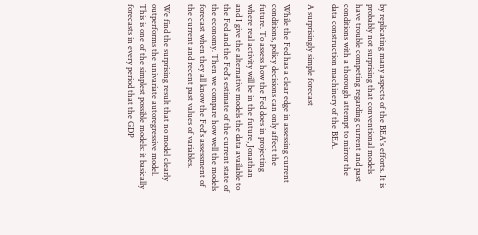by replicating many aspects of the BEA's efforts. It is probably not surprising that conventional models have trouble competing regarding current and past conditions with a thorough attempt to mirror the data construction machinery of the BEA.

A surprisingly simple forecast

While the Fed has a clear edge in assessing current conditions, policy decisions can only affect the future. To assess how the Fed does in projecting where real activity will be in the future, Jonathan and I give the alternative models the data available to the Fed and the Fed's estimate of the current state of the economy. Then we compare how well the models forecast when they all know the Fed's assessment of the current and recent past values of variables.

We find the surprising result that no model clearly outperforms the univariate autoregressive model. This is one of the simplest possible models: it basically forecasts in every period that the GDP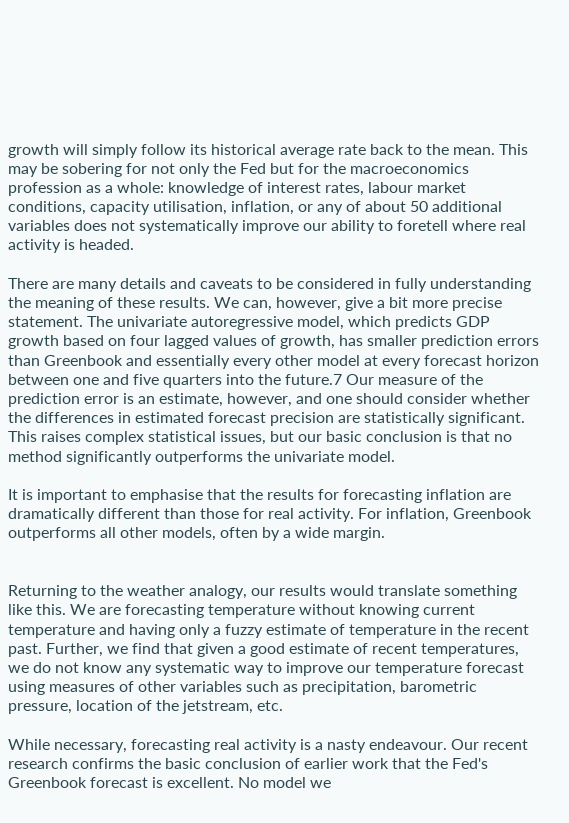growth will simply follow its historical average rate back to the mean. This may be sobering for not only the Fed but for the macroeconomics profession as a whole: knowledge of interest rates, labour market conditions, capacity utilisation, inflation, or any of about 50 additional variables does not systematically improve our ability to foretell where real activity is headed.

There are many details and caveats to be considered in fully understanding the meaning of these results. We can, however, give a bit more precise statement. The univariate autoregressive model, which predicts GDP growth based on four lagged values of growth, has smaller prediction errors than Greenbook and essentially every other model at every forecast horizon between one and five quarters into the future.7 Our measure of the prediction error is an estimate, however, and one should consider whether the differences in estimated forecast precision are statistically significant. This raises complex statistical issues, but our basic conclusion is that no method significantly outperforms the univariate model.

It is important to emphasise that the results for forecasting inflation are dramatically different than those for real activity. For inflation, Greenbook outperforms all other models, often by a wide margin.


Returning to the weather analogy, our results would translate something like this. We are forecasting temperature without knowing current temperature and having only a fuzzy estimate of temperature in the recent past. Further, we find that given a good estimate of recent temperatures, we do not know any systematic way to improve our temperature forecast using measures of other variables such as precipitation, barometric pressure, location of the jetstream, etc.

While necessary, forecasting real activity is a nasty endeavour. Our recent research confirms the basic conclusion of earlier work that the Fed's Greenbook forecast is excellent. No model we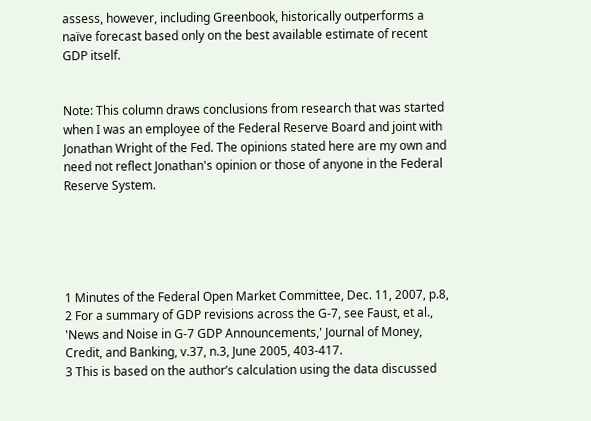assess, however, including Greenbook, historically outperforms a naïve forecast based only on the best available estimate of recent GDP itself.


Note: This column draws conclusions from research that was started when I was an employee of the Federal Reserve Board and joint with Jonathan Wright of the Fed. The opinions stated here are my own and need not reflect Jonathan's opinion or those of anyone in the Federal Reserve System.





1 Minutes of the Federal Open Market Committee, Dec. 11, 2007, p.8,
2 For a summary of GDP revisions across the G-7, see Faust, et al., 'News and Noise in G-7 GDP Announcements,' Journal of Money, Credit, and Banking, v.37, n.3, June 2005, 403-417.
3 This is based on the author’s calculation using the data discussed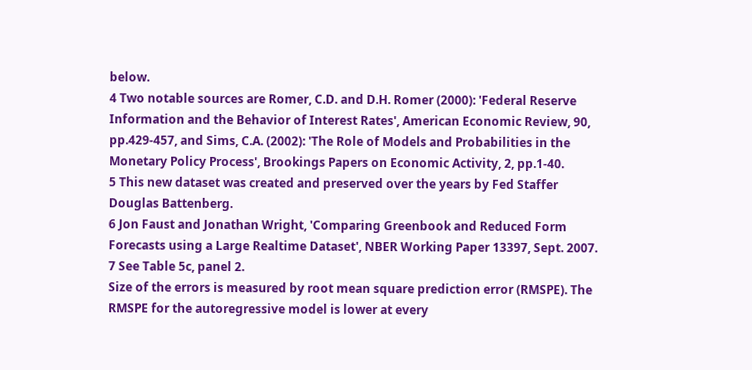below.
4 Two notable sources are Romer, C.D. and D.H. Romer (2000): 'Federal Reserve Information and the Behavior of Interest Rates', American Economic Review, 90, pp.429-457, and Sims, C.A. (2002): 'The Role of Models and Probabilities in the Monetary Policy Process', Brookings Papers on Economic Activity, 2, pp.1-40.
5 This new dataset was created and preserved over the years by Fed Staffer Douglas Battenberg.
6 Jon Faust and Jonathan Wright, 'Comparing Greenbook and Reduced Form Forecasts using a Large Realtime Dataset', NBER Working Paper 13397, Sept. 2007.
7 See Table 5c, panel 2.
Size of the errors is measured by root mean square prediction error (RMSPE). The RMSPE for the autoregressive model is lower at every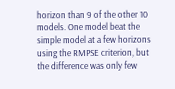horizon than 9 of the other 10 models. One model beat the simple model at a few horizons using the RMPSE criterion, but the difference was only few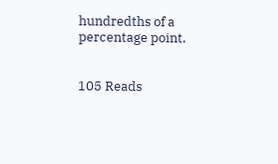hundredths of a percentage point.


105 Reads